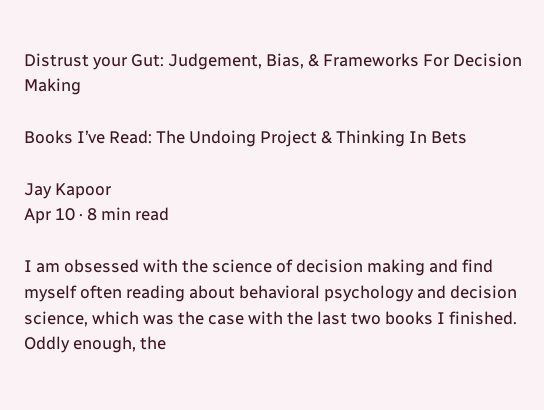Distrust your Gut: Judgement, Bias, & Frameworks For Decision Making

Books I’ve Read: The Undoing Project & Thinking In Bets

Jay Kapoor
Apr 10 · 8 min read

I am obsessed with the science of decision making and find myself often reading about behavioral psychology and decision science, which was the case with the last two books I finished. Oddly enough, the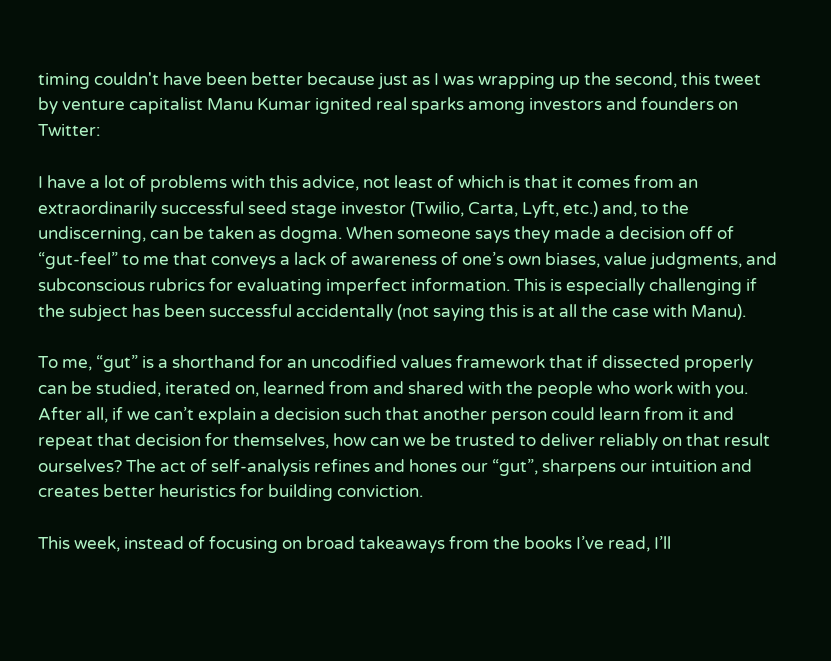timing couldn't have been better because just as I was wrapping up the second, this tweet by venture capitalist Manu Kumar ignited real sparks among investors and founders on Twitter:

I have a lot of problems with this advice, not least of which is that it comes from an extraordinarily successful seed stage investor (Twilio, Carta, Lyft, etc.) and, to the undiscerning, can be taken as dogma. When someone says they made a decision off of “gut-feel” to me that conveys a lack of awareness of one’s own biases, value judgments, and subconscious rubrics for evaluating imperfect information. This is especially challenging if the subject has been successful accidentally (not saying this is at all the case with Manu).

To me, “gut” is a shorthand for an uncodified values framework that if dissected properly can be studied, iterated on, learned from and shared with the people who work with you. After all, if we can’t explain a decision such that another person could learn from it and repeat that decision for themselves, how can we be trusted to deliver reliably on that result ourselves? The act of self-analysis refines and hones our “gut”, sharpens our intuition and creates better heuristics for building conviction.

This week, instead of focusing on broad takeaways from the books I’ve read, I’ll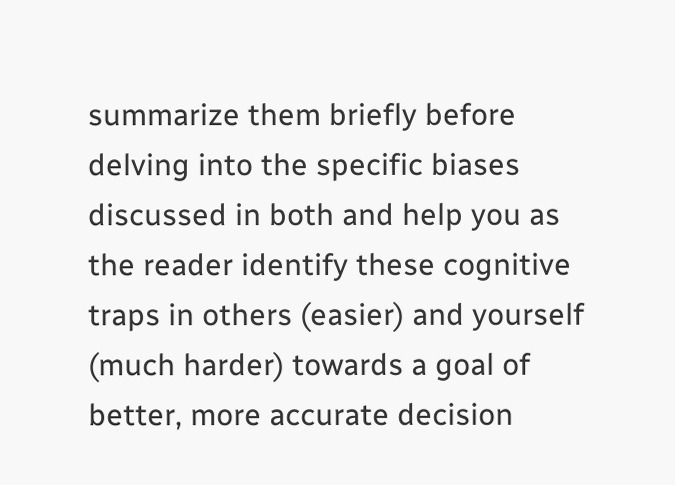summarize them briefly before delving into the specific biases discussed in both and help you as the reader identify these cognitive traps in others (easier) and yourself (much harder) towards a goal of better, more accurate decision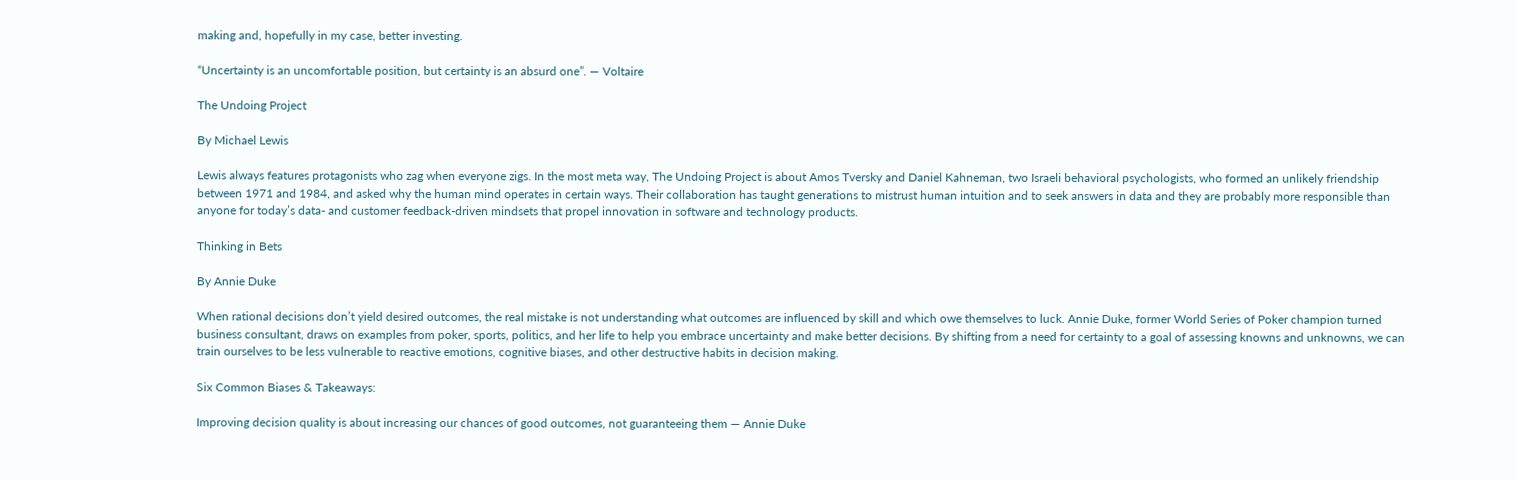making and, hopefully in my case, better investing.

“Uncertainty is an uncomfortable position, but certainty is an absurd one”. — Voltaire

The Undoing Project

By Michael Lewis

Lewis always features protagonists who zag when everyone zigs. In the most meta way, The Undoing Project is about Amos Tversky and Daniel Kahneman, two Israeli behavioral psychologists, who formed an unlikely friendship between 1971 and 1984, and asked why the human mind operates in certain ways. Their collaboration has taught generations to mistrust human intuition and to seek answers in data and they are probably more responsible than anyone for today’s data- and customer feedback-driven mindsets that propel innovation in software and technology products.

Thinking in Bets

By Annie Duke

When rational decisions don’t yield desired outcomes, the real mistake is not understanding what outcomes are influenced by skill and which owe themselves to luck. Annie Duke, former World Series of Poker champion turned business consultant, draws on examples from poker, sports, politics, and her life to help you embrace uncertainty and make better decisions. By shifting from a need for certainty to a goal of assessing knowns and unknowns, we can train ourselves to be less vulnerable to reactive emotions, cognitive biases, and other destructive habits in decision making.

Six Common Biases & Takeaways:

Improving decision quality is about increasing our chances of good outcomes, not guaranteeing them — Annie Duke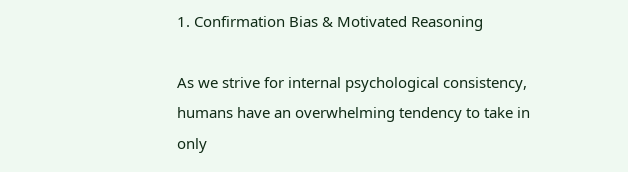1. Confirmation Bias & Motivated Reasoning

As we strive for internal psychological consistency, humans have an overwhelming tendency to take in only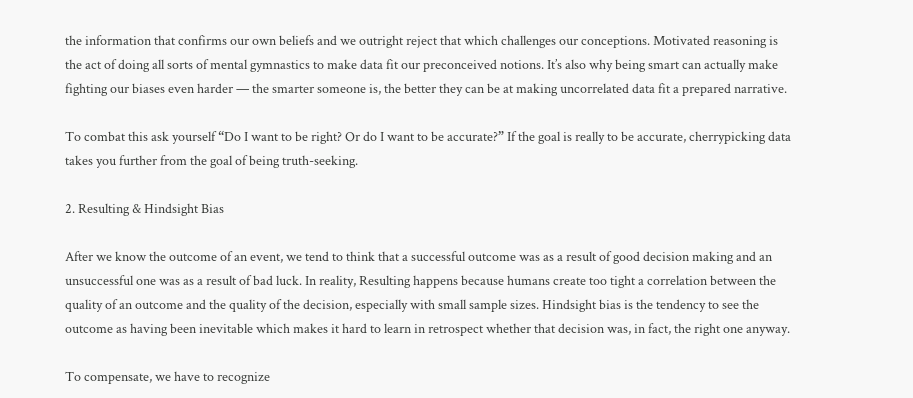the information that confirms our own beliefs and we outright reject that which challenges our conceptions. Motivated reasoning is the act of doing all sorts of mental gymnastics to make data fit our preconceived notions. It’s also why being smart can actually make fighting our biases even harder — the smarter someone is, the better they can be at making uncorrelated data fit a prepared narrative.

To combat this ask yourself “Do I want to be right? Or do I want to be accurate?” If the goal is really to be accurate, cherrypicking data takes you further from the goal of being truth-seeking.

2. Resulting & Hindsight Bias

After we know the outcome of an event, we tend to think that a successful outcome was as a result of good decision making and an unsuccessful one was as a result of bad luck. In reality, Resulting happens because humans create too tight a correlation between the quality of an outcome and the quality of the decision, especially with small sample sizes. Hindsight bias is the tendency to see the outcome as having been inevitable which makes it hard to learn in retrospect whether that decision was, in fact, the right one anyway.

To compensate, we have to recognize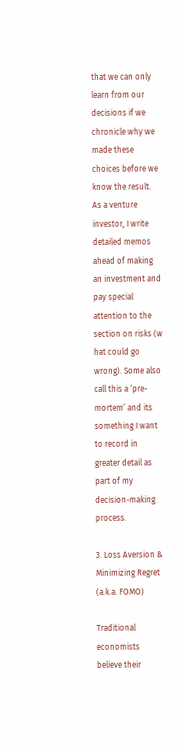that we can only learn from our decisions if we chronicle why we made these choices before we know the result. As a venture investor, I write detailed memos ahead of making an investment and pay special attention to the section on risks (w hat could go wrong). Some also call this a ‘pre-mortem’ and its something I want to record in greater detail as part of my decision-making process.

3. Loss Aversion & Minimizing Regret (a.k.a. FOMO)

Traditional economists believe their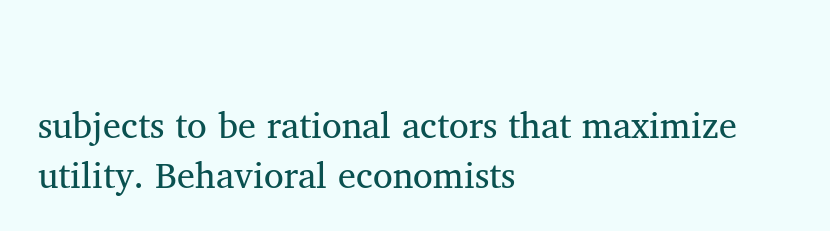subjects to be rational actors that maximize utility. Behavioral economists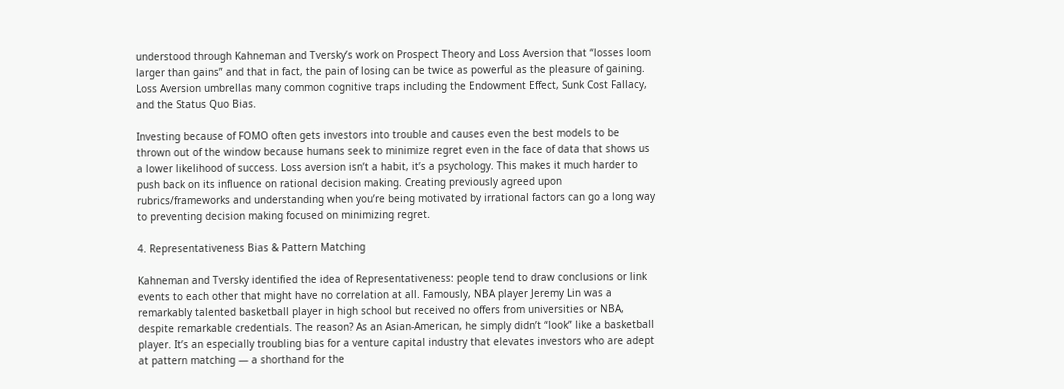understood through Kahneman and Tversky’s work on Prospect Theory and Loss Aversion that “losses loom larger than gains” and that in fact, the pain of losing can be twice as powerful as the pleasure of gaining. Loss Aversion umbrellas many common cognitive traps including the Endowment Effect, Sunk Cost Fallacy, and the Status Quo Bias.

Investing because of FOMO often gets investors into trouble and causes even the best models to be thrown out of the window because humans seek to minimize regret even in the face of data that shows us a lower likelihood of success. Loss aversion isn’t a habit, it’s a psychology. This makes it much harder to push back on its influence on rational decision making. Creating previously agreed upon rubrics/frameworks and understanding when you’re being motivated by irrational factors can go a long way to preventing decision making focused on minimizing regret.

4. Representativeness Bias & Pattern Matching

Kahneman and Tversky identified the idea of Representativeness: people tend to draw conclusions or link events to each other that might have no correlation at all. Famously, NBA player Jeremy Lin was a remarkably talented basketball player in high school but received no offers from universities or NBA, despite remarkable credentials. The reason? As an Asian-American, he simply didn’t “look” like a basketball player. It’s an especially troubling bias for a venture capital industry that elevates investors who are adept at pattern matching — a shorthand for the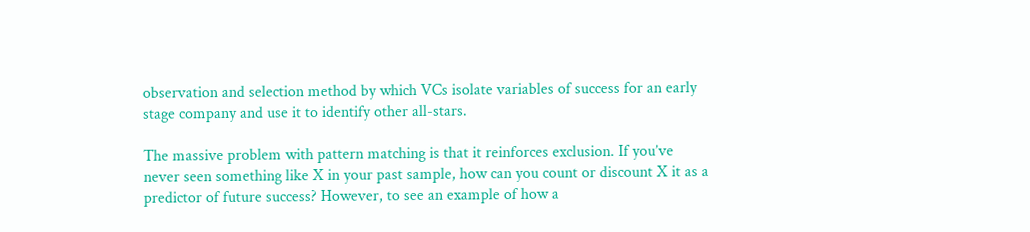observation and selection method by which VCs isolate variables of success for an early stage company and use it to identify other all-stars.

The massive problem with pattern matching is that it reinforces exclusion. If you’ve never seen something like X in your past sample, how can you count or discount X it as a predictor of future success? However, to see an example of how a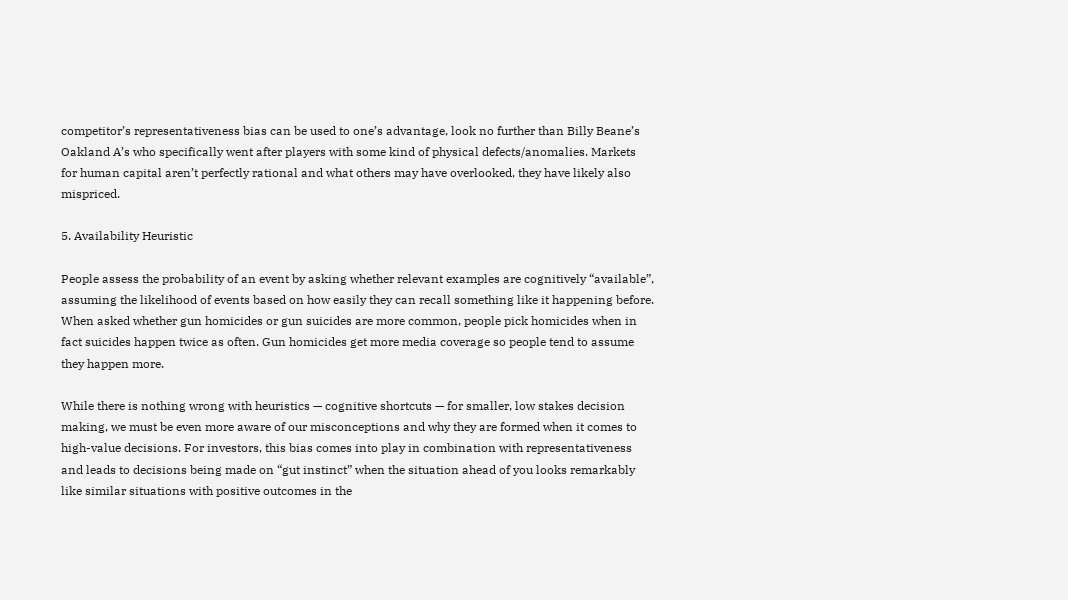competitor’s representativeness bias can be used to one’s advantage, look no further than Billy Beane’s Oakland A’s who specifically went after players with some kind of physical defects/anomalies. Markets for human capital aren’t perfectly rational and what others may have overlooked, they have likely also mispriced.

5. Availability Heuristic

People assess the probability of an event by asking whether relevant examples are cognitively “available”, assuming the likelihood of events based on how easily they can recall something like it happening before. When asked whether gun homicides or gun suicides are more common, people pick homicides when in fact suicides happen twice as often. Gun homicides get more media coverage so people tend to assume they happen more.

While there is nothing wrong with heuristics — cognitive shortcuts — for smaller, low stakes decision making, we must be even more aware of our misconceptions and why they are formed when it comes to high-value decisions. For investors, this bias comes into play in combination with representativeness and leads to decisions being made on “gut instinct” when the situation ahead of you looks remarkably like similar situations with positive outcomes in the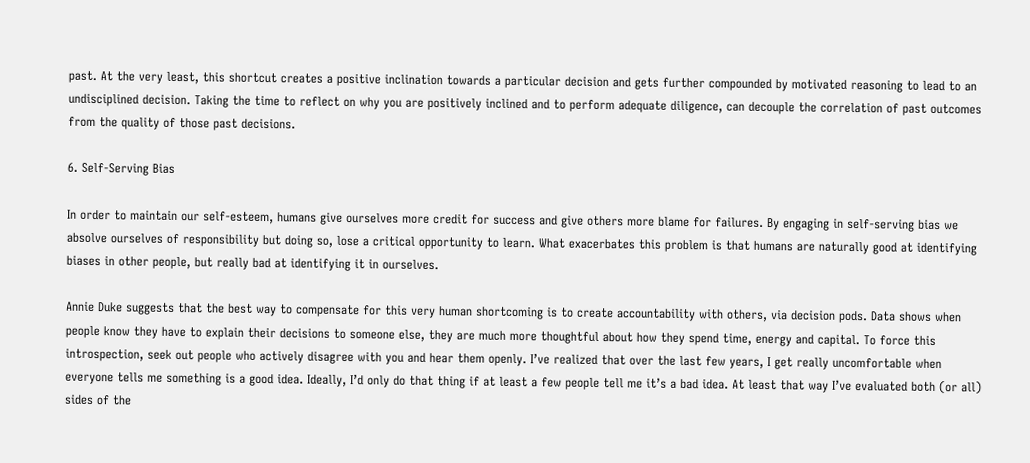past. At the very least, this shortcut creates a positive inclination towards a particular decision and gets further compounded by motivated reasoning to lead to an undisciplined decision. Taking the time to reflect on why you are positively inclined and to perform adequate diligence, can decouple the correlation of past outcomes from the quality of those past decisions.

6. Self-Serving Bias

In order to maintain our self-esteem, humans give ourselves more credit for success and give others more blame for failures. By engaging in self-serving bias we absolve ourselves of responsibility but doing so, lose a critical opportunity to learn. What exacerbates this problem is that humans are naturally good at identifying biases in other people, but really bad at identifying it in ourselves.

Annie Duke suggests that the best way to compensate for this very human shortcoming is to create accountability with others, via decision pods. Data shows when people know they have to explain their decisions to someone else, they are much more thoughtful about how they spend time, energy and capital. To force this introspection, seek out people who actively disagree with you and hear them openly. I’ve realized that over the last few years, I get really uncomfortable when everyone tells me something is a good idea. Ideally, I’d only do that thing if at least a few people tell me it’s a bad idea. At least that way I’ve evaluated both (or all) sides of the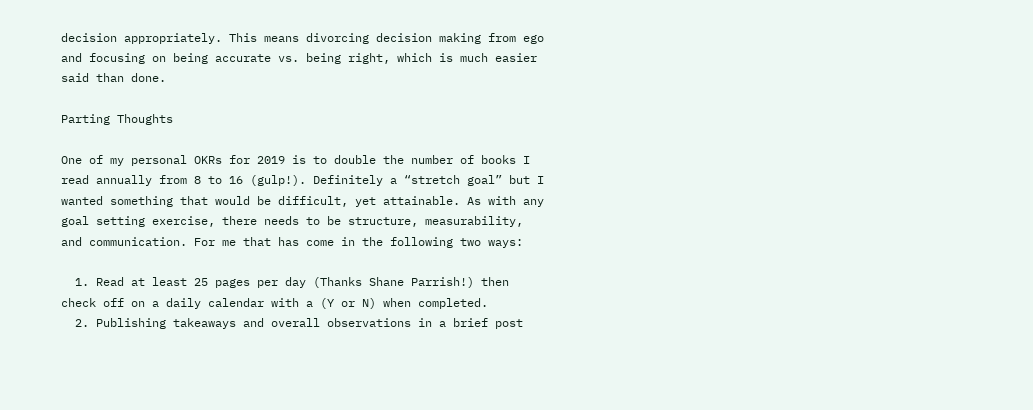decision appropriately. This means divorcing decision making from ego and focusing on being accurate vs. being right, which is much easier said than done.

Parting Thoughts

One of my personal OKRs for 2019 is to double the number of books I read annually from 8 to 16 (gulp!). Definitely a “stretch goal” but I wanted something that would be difficult, yet attainable. As with any goal setting exercise, there needs to be structure, measurability, and communication. For me that has come in the following two ways:

  1. Read at least 25 pages per day (Thanks Shane Parrish!) then check off on a daily calendar with a (Y or N) when completed.
  2. Publishing takeaways and overall observations in a brief post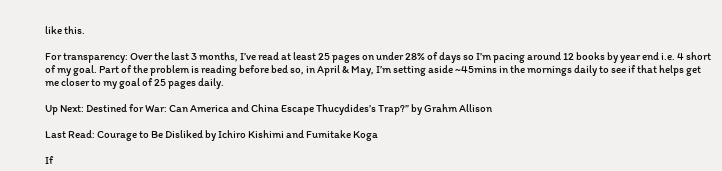like this.

For transparency: Over the last 3 months, I’ve read at least 25 pages on under 28% of days so I’m pacing around 12 books by year end i.e. 4 short of my goal. Part of the problem is reading before bed so, in April & May, I’m setting aside ~45mins in the mornings daily to see if that helps get me closer to my goal of 25 pages daily.

Up Next: Destined for War: Can America and China Escape Thucydides’s Trap?” by Grahm Allison

Last Read: Courage to Be Disliked by Ichiro Kishimi and Fumitake Koga

If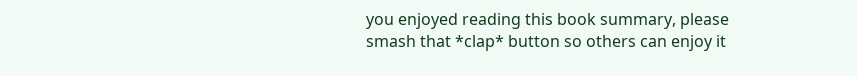you enjoyed reading this book summary, please smash that *clap* button so others can enjoy it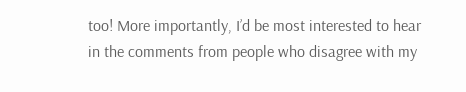too! More importantly, I’d be most interested to hear in the comments from people who disagree with my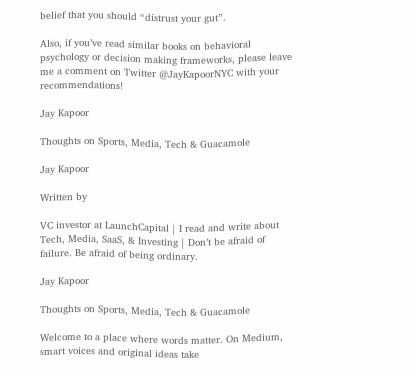belief that you should “distrust your gut”.

Also, if you’ve read similar books on behavioral psychology or decision making frameworks, please leave me a comment on Twitter @JayKapoorNYC with your recommendations!

Jay Kapoor

Thoughts on Sports, Media, Tech & Guacamole

Jay Kapoor

Written by

VC investor at LaunchCapital | I read and write about Tech, Media, SaaS, & Investing | Don’t be afraid of failure. Be afraid of being ordinary.

Jay Kapoor

Thoughts on Sports, Media, Tech & Guacamole

Welcome to a place where words matter. On Medium, smart voices and original ideas take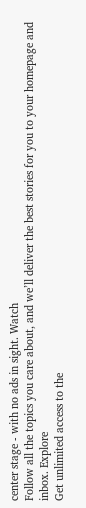center stage - with no ads in sight. Watch
Follow all the topics you care about, and we’ll deliver the best stories for you to your homepage and inbox. Explore
Get unlimited access to the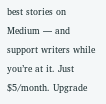best stories on Medium — and support writers while you’re at it. Just $5/month. Upgrade